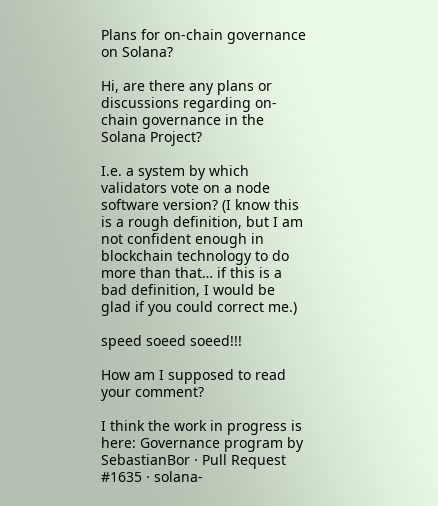Plans for on-chain governance on Solana?

Hi, are there any plans or discussions regarding on-chain governance in the Solana Project?

I.e. a system by which validators vote on a node software version? (I know this is a rough definition, but I am not confident enough in blockchain technology to do more than that… if this is a bad definition, I would be glad if you could correct me.)

speed soeed soeed!!!

How am I supposed to read your comment?

I think the work in progress is here: Governance program by SebastianBor · Pull Request #1635 · solana-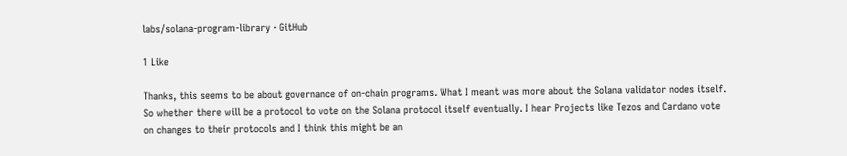labs/solana-program-library · GitHub

1 Like

Thanks, this seems to be about governance of on-chain programs. What I meant was more about the Solana validator nodes itself. So whether there will be a protocol to vote on the Solana protocol itself eventually. I hear Projects like Tezos and Cardano vote on changes to their protocols and I think this might be an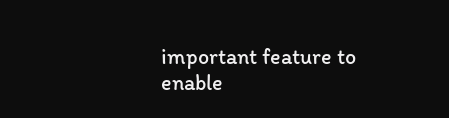important feature to enable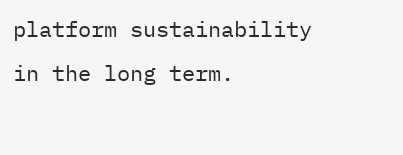platform sustainability in the long term.